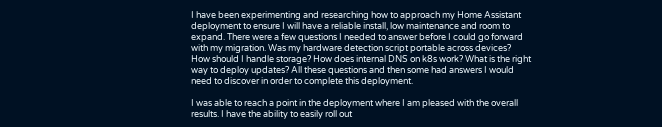I have been experimenting and researching how to approach my Home Assistant deployment to ensure I will have a reliable install, low maintenance and room to expand. There were a few questions I needed to answer before I could go forward with my migration. Was my hardware detection script portable across devices? How should I handle storage? How does internal DNS on k8s work? What is the right way to deploy updates? All these questions and then some had answers I would need to discover in order to complete this deployment.

I was able to reach a point in the deployment where I am pleased with the overall results. I have the ability to easily roll out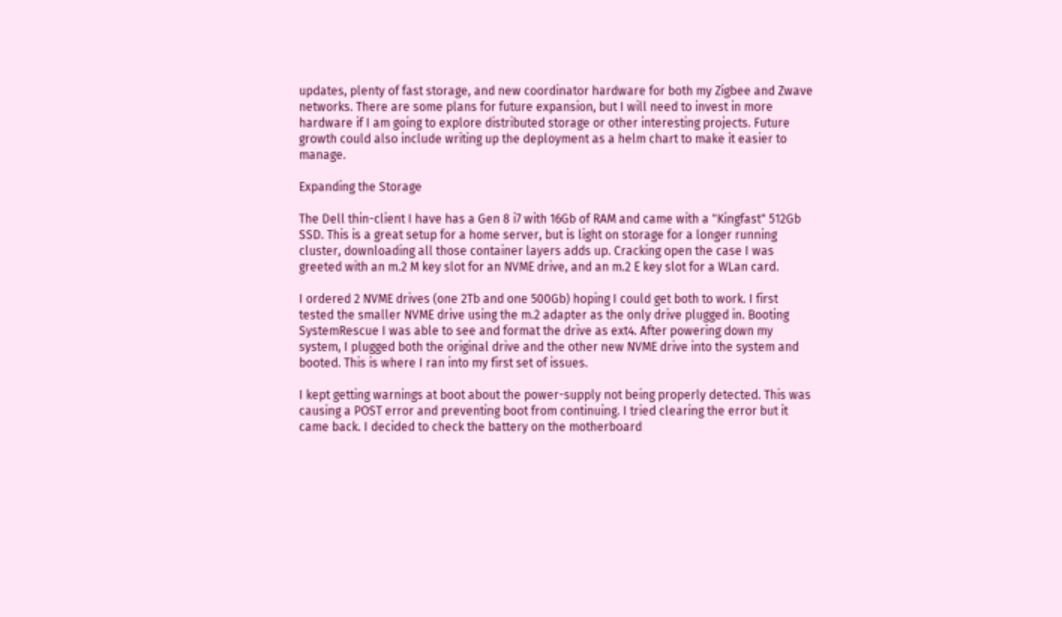updates, plenty of fast storage, and new coordinator hardware for both my Zigbee and Zwave networks. There are some plans for future expansion, but I will need to invest in more hardware if I am going to explore distributed storage or other interesting projects. Future growth could also include writing up the deployment as a helm chart to make it easier to manage.

Expanding the Storage

The Dell thin-client I have has a Gen 8 i7 with 16Gb of RAM and came with a "Kingfast" 512Gb SSD. This is a great setup for a home server, but is light on storage for a longer running cluster, downloading all those container layers adds up. Cracking open the case I was greeted with an m.2 M key slot for an NVME drive, and an m.2 E key slot for a WLan card.

I ordered 2 NVME drives (one 2Tb and one 500Gb) hoping I could get both to work. I first tested the smaller NVME drive using the m.2 adapter as the only drive plugged in. Booting SystemRescue I was able to see and format the drive as ext4. After powering down my system, I plugged both the original drive and the other new NVME drive into the system and booted. This is where I ran into my first set of issues.

I kept getting warnings at boot about the power-supply not being properly detected. This was causing a POST error and preventing boot from continuing. I tried clearing the error but it came back. I decided to check the battery on the motherboard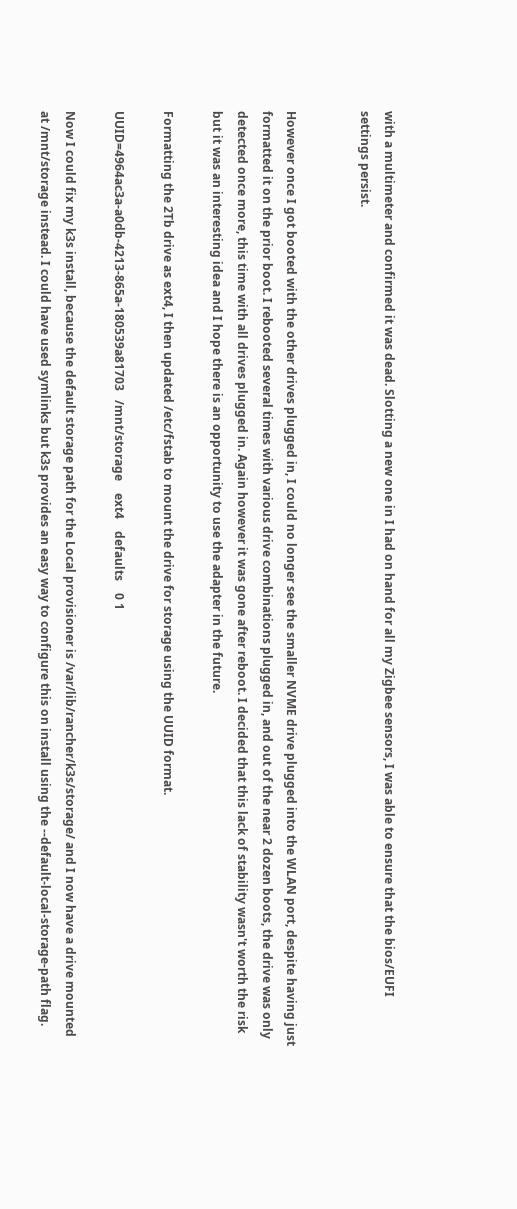with a multimeter and confirmed it was dead. Slotting a new one in I had on hand for all my Zigbee sensors, I was able to ensure that the bios/EUFI settings persist.


However once I got booted with the other drives plugged in, I could no longer see the smaller NVME drive plugged into the WLAN port, despite having just formatted it on the prior boot. I rebooted several times with various drive combinations plugged in, and out of the near 2 dozen boots, the drive was only detected once more, this time with all drives plugged in. Again however it was gone after reboot. I decided that this lack of stability wasn't worth the risk but it was an interesting idea and I hope there is an opportunity to use the adapter in the future.

Formatting the 2Tb drive as ext4, I then updated /etc/fstab to mount the drive for storage using the UUID format.

UUID=4964ac3a-a0db-4213-865a-180539a81703   /mnt/storage    ext4    defaults    0 1

Now I could fix my k3s install, because the default storage path for the Local provisioner is /var/lib/rancher/k3s/storage/ and I now have a drive mounted at /mnt/storage instead. I could have used symlinks but k3s provides an easy way to configure this on install using the --default-local-storage-path flag.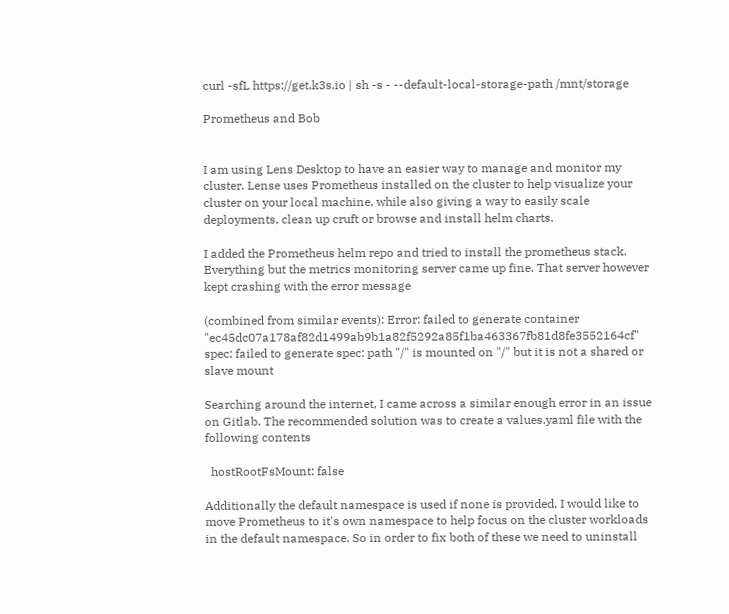curl -sfL https://get.k3s.io | sh -s - --default-local-storage-path /mnt/storage

Prometheus and Bob


I am using Lens Desktop to have an easier way to manage and monitor my cluster. Lense uses Prometheus installed on the cluster to help visualize your cluster on your local machine, while also giving a way to easily scale deployments, clean up cruft or browse and install helm charts.

I added the Prometheus helm repo and tried to install the prometheus stack. Everything but the metrics monitoring server came up fine. That server however kept crashing with the error message

(combined from similar events): Error: failed to generate container "ec45dc07a178af82d1499ab9b1a82f5292a85f1ba463367fb81d8fe3552164cf" spec: failed to generate spec: path "/" is mounted on "/" but it is not a shared or slave mount

Searching around the internet, I came across a similar enough error in an issue on Gitlab. The recommended solution was to create a values.yaml file with the following contents

  hostRootFsMount: false

Additionally the default namespace is used if none is provided, I would like to move Prometheus to it's own namespace to help focus on the cluster workloads in the default namespace. So in order to fix both of these we need to uninstall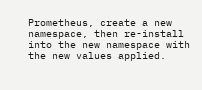Prometheus, create a new namespace, then re-install into the new namespace with the new values applied.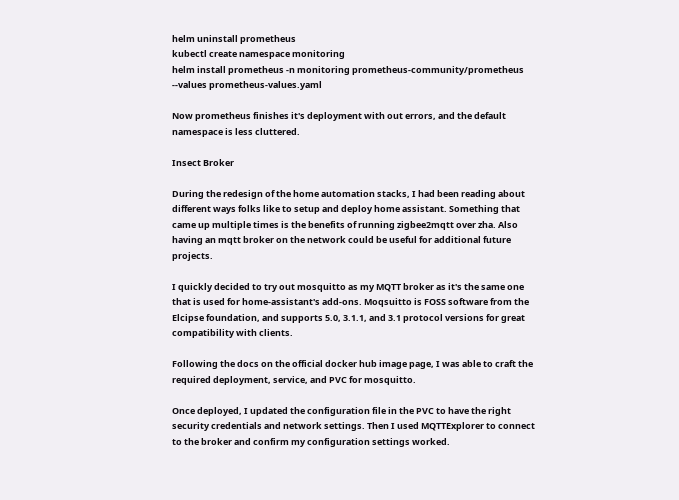helm uninstall prometheus
kubectl create namespace monitoring
helm install prometheus -n monitoring prometheus-community/prometheus --values prometheus-values.yaml

Now prometheus finishes it's deployment with out errors, and the default namespace is less cluttered.

Insect Broker

During the redesign of the home automation stacks, I had been reading about different ways folks like to setup and deploy home assistant. Something that came up multiple times is the benefits of running zigbee2mqtt over zha. Also having an mqtt broker on the network could be useful for additional future projects.

I quickly decided to try out mosquitto as my MQTT broker as it's the same one that is used for home-assistant's add-ons. Moqsuitto is FOSS software from the Elcipse foundation, and supports 5.0, 3.1.1, and 3.1 protocol versions for great compatibility with clients.

Following the docs on the official docker hub image page, I was able to craft the required deployment, service, and PVC for mosquitto.

Once deployed, I updated the configuration file in the PVC to have the right security credentials and network settings. Then I used MQTTExplorer to connect to the broker and confirm my configuration settings worked.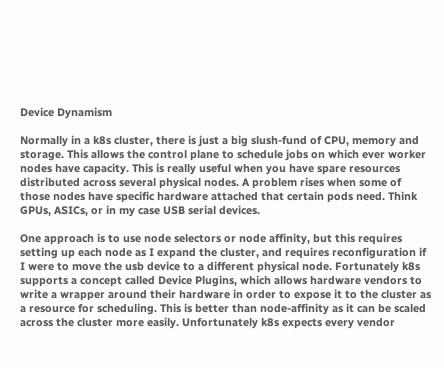Device Dynamism

Normally in a k8s cluster, there is just a big slush-fund of CPU, memory and storage. This allows the control plane to schedule jobs on which ever worker nodes have capacity. This is really useful when you have spare resources distributed across several physical nodes. A problem rises when some of those nodes have specific hardware attached that certain pods need. Think GPUs, ASICs, or in my case USB serial devices.

One approach is to use node selectors or node affinity, but this requires setting up each node as I expand the cluster, and requires reconfiguration if I were to move the usb device to a different physical node. Fortunately k8s supports a concept called Device Plugins, which allows hardware vendors to write a wrapper around their hardware in order to expose it to the cluster as a resource for scheduling. This is better than node-affinity as it can be scaled across the cluster more easily. Unfortunately k8s expects every vendor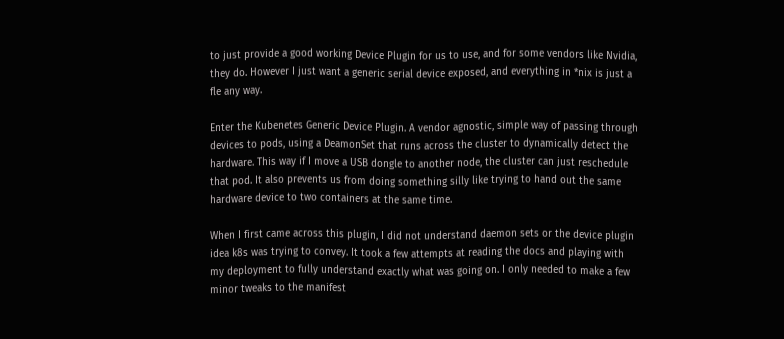to just provide a good working Device Plugin for us to use, and for some vendors like Nvidia, they do. However I just want a generic serial device exposed, and everything in *nix is just a fle any way.

Enter the Kubenetes Generic Device Plugin. A vendor agnostic, simple way of passing through devices to pods, using a DeamonSet that runs across the cluster to dynamically detect the hardware. This way if I move a USB dongle to another node, the cluster can just reschedule that pod. It also prevents us from doing something silly like trying to hand out the same hardware device to two containers at the same time.

When I first came across this plugin, I did not understand daemon sets or the device plugin idea k8s was trying to convey. It took a few attempts at reading the docs and playing with my deployment to fully understand exactly what was going on. I only needed to make a few minor tweaks to the manifest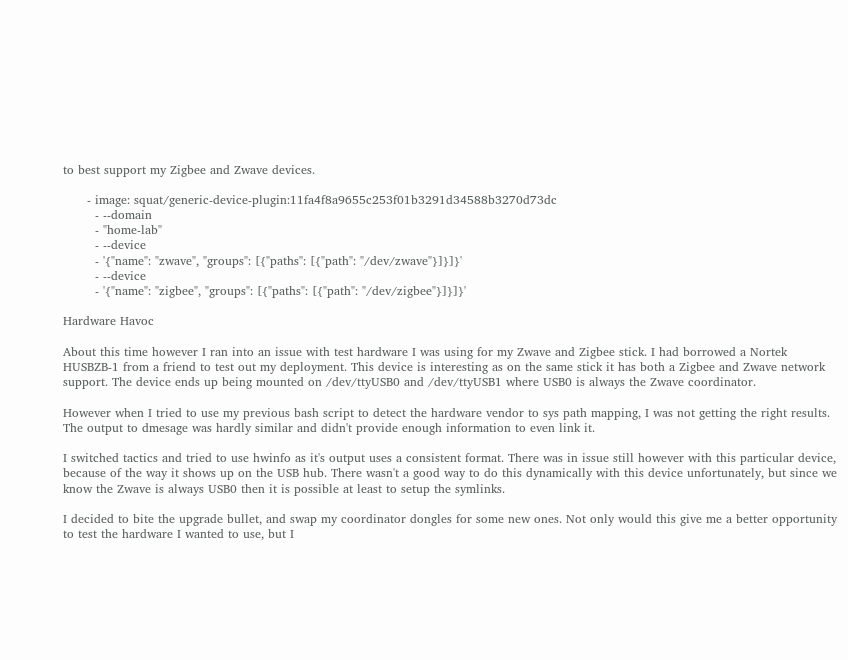to best support my Zigbee and Zwave devices.

      - image: squat/generic-device-plugin:11fa4f8a9655c253f01b3291d34588b3270d73dc
        - --domain
        - "home-lab"
        - --device
        - '{"name": "zwave", "groups": [{"paths": [{"path": "/dev/zwave"}]}]}'
        - --device
        - '{"name": "zigbee", "groups": [{"paths": [{"path": "/dev/zigbee"}]}]}'

Hardware Havoc

About this time however I ran into an issue with test hardware I was using for my Zwave and Zigbee stick. I had borrowed a Nortek HUSBZB-1 from a friend to test out my deployment. This device is interesting as on the same stick it has both a Zigbee and Zwave network support. The device ends up being mounted on /dev/ttyUSB0 and /dev/ttyUSB1 where USB0 is always the Zwave coordinator.

However when I tried to use my previous bash script to detect the hardware vendor to sys path mapping, I was not getting the right results. The output to dmesage was hardly similar and didn't provide enough information to even link it.

I switched tactics and tried to use hwinfo as it's output uses a consistent format. There was in issue still however with this particular device, because of the way it shows up on the USB hub. There wasn't a good way to do this dynamically with this device unfortunately, but since we know the Zwave is always USB0 then it is possible at least to setup the symlinks.

I decided to bite the upgrade bullet, and swap my coordinator dongles for some new ones. Not only would this give me a better opportunity to test the hardware I wanted to use, but I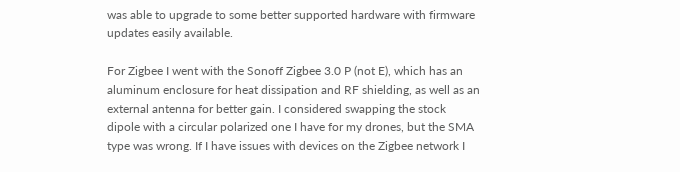was able to upgrade to some better supported hardware with firmware updates easily available.

For Zigbee I went with the Sonoff Zigbee 3.0 P (not E), which has an aluminum enclosure for heat dissipation and RF shielding, as well as an external antenna for better gain. I considered swapping the stock dipole with a circular polarized one I have for my drones, but the SMA type was wrong. If I have issues with devices on the Zigbee network I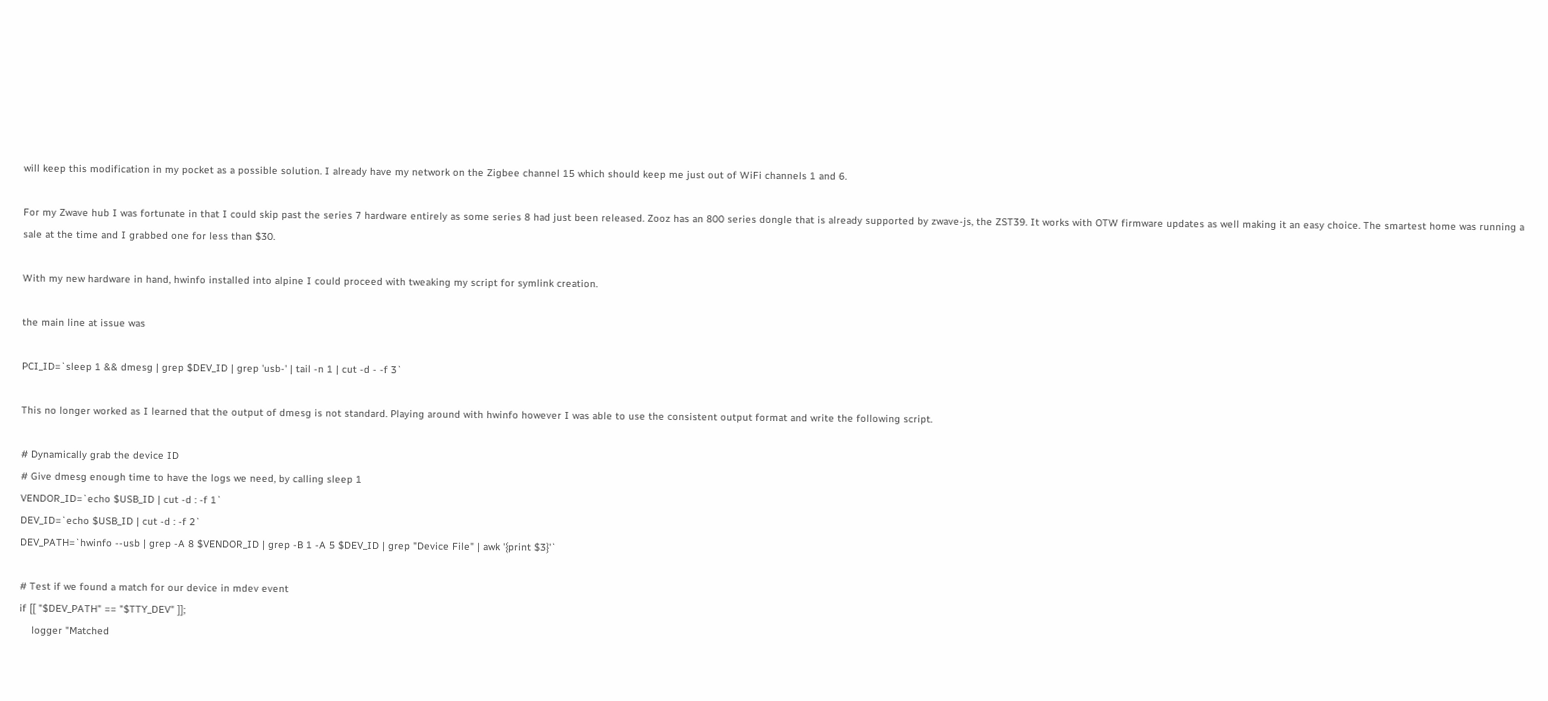will keep this modification in my pocket as a possible solution. I already have my network on the Zigbee channel 15 which should keep me just out of WiFi channels 1 and 6.

For my Zwave hub I was fortunate in that I could skip past the series 7 hardware entirely as some series 8 had just been released. Zooz has an 800 series dongle that is already supported by zwave-js, the ZST39. It works with OTW firmware updates as well making it an easy choice. The smartest home was running a sale at the time and I grabbed one for less than $30.

With my new hardware in hand, hwinfo installed into alpine I could proceed with tweaking my script for symlink creation.

the main line at issue was

PCI_ID=`sleep 1 && dmesg | grep $DEV_ID | grep 'usb-' | tail -n 1 | cut -d - -f 3`

This no longer worked as I learned that the output of dmesg is not standard. Playing around with hwinfo however I was able to use the consistent output format and write the following script.

# Dynamically grab the device ID
# Give dmesg enough time to have the logs we need, by calling sleep 1
VENDOR_ID=`echo $USB_ID | cut -d : -f 1`
DEV_ID=`echo $USB_ID | cut -d : -f 2`
DEV_PATH=`hwinfo --usb | grep -A 8 $VENDOR_ID | grep -B 1 -A 5 $DEV_ID | grep "Device File" | awk '{print $3}'`

# Test if we found a match for our device in mdev event
if [[ "$DEV_PATH" == "$TTY_DEV" ]];
    logger "Matched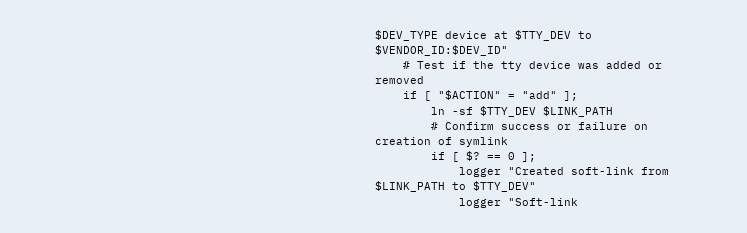$DEV_TYPE device at $TTY_DEV to $VENDOR_ID:$DEV_ID"
    # Test if the tty device was added or removed
    if [ "$ACTION" = "add" ];
        ln -sf $TTY_DEV $LINK_PATH
        # Confirm success or failure on creation of symlink
        if [ $? == 0 ];
            logger "Created soft-link from $LINK_PATH to $TTY_DEV"
            logger "Soft-link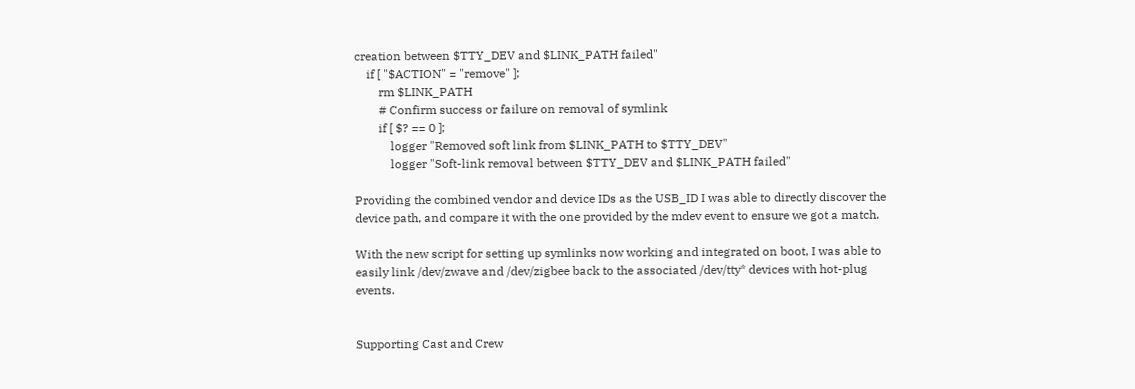creation between $TTY_DEV and $LINK_PATH failed"
    if [ "$ACTION" = "remove" ];
        rm $LINK_PATH
        # Confirm success or failure on removal of symlink
        if [ $? == 0 ];
            logger "Removed soft link from $LINK_PATH to $TTY_DEV"
            logger "Soft-link removal between $TTY_DEV and $LINK_PATH failed"

Providing the combined vendor and device IDs as the USB_ID I was able to directly discover the device path, and compare it with the one provided by the mdev event to ensure we got a match.

With the new script for setting up symlinks now working and integrated on boot, I was able to easily link /dev/zwave and /dev/zigbee back to the associated /dev/tty* devices with hot-plug events.


Supporting Cast and Crew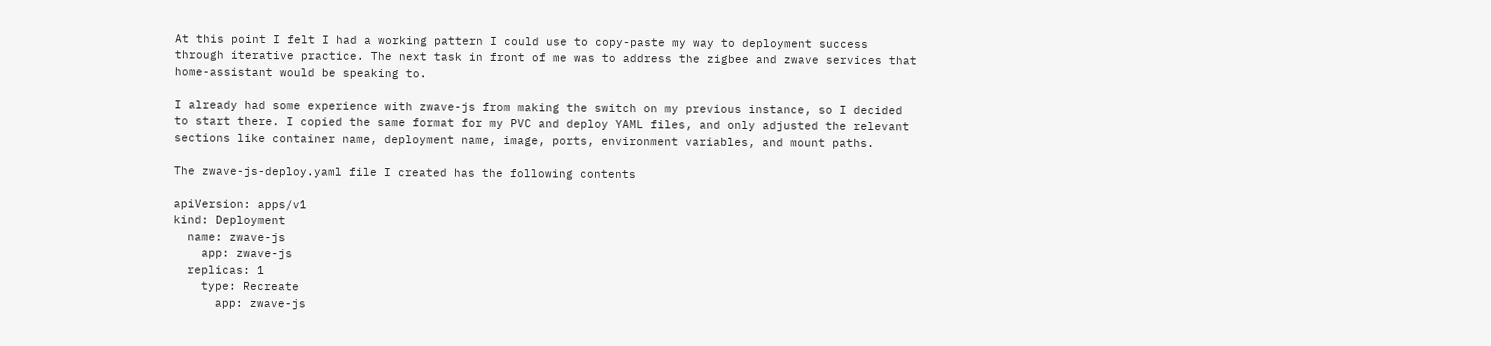At this point I felt I had a working pattern I could use to copy-paste my way to deployment success through iterative practice. The next task in front of me was to address the zigbee and zwave services that home-assistant would be speaking to.

I already had some experience with zwave-js from making the switch on my previous instance, so I decided to start there. I copied the same format for my PVC and deploy YAML files, and only adjusted the relevant sections like container name, deployment name, image, ports, environment variables, and mount paths.

The zwave-js-deploy.yaml file I created has the following contents

apiVersion: apps/v1
kind: Deployment
  name: zwave-js
    app: zwave-js
  replicas: 1
    type: Recreate
      app: zwave-js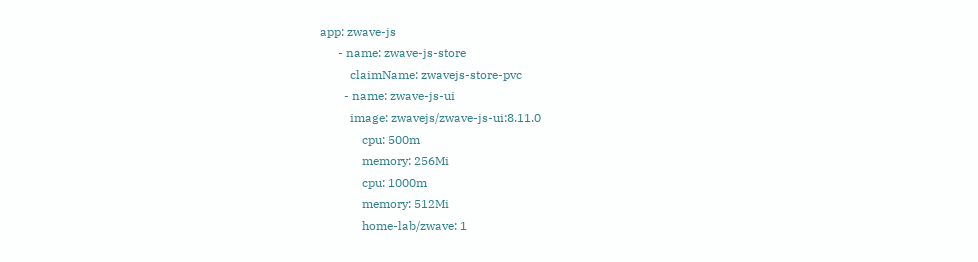app: zwave-js
      - name: zwave-js-store
          claimName: zwavejs-store-pvc
        - name: zwave-js-ui
          image: zwavejs/zwave-js-ui:8.11.0
              cpu: 500m
              memory: 256Mi
              cpu: 1000m
              memory: 512Mi
              home-lab/zwave: 1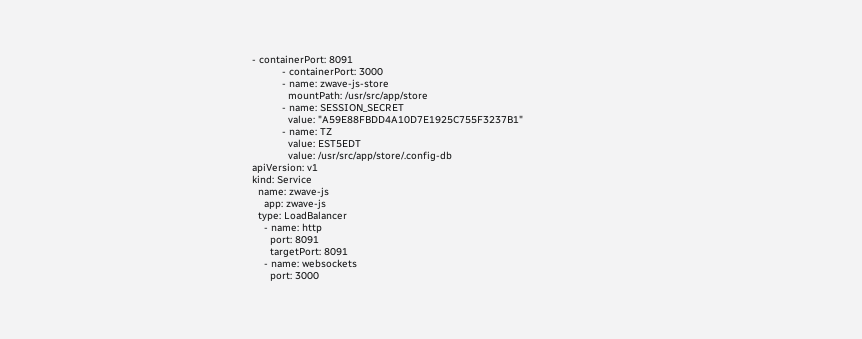- containerPort: 8091
          - containerPort: 3000
          - name: zwave-js-store
            mountPath: /usr/src/app/store
          - name: SESSION_SECRET
            value: "A59E88FBDD4A10D7E1925C755F3237B1"
          - name: TZ
            value: EST5EDT
            value: /usr/src/app/store/.config-db
apiVersion: v1
kind: Service
  name: zwave-js
    app: zwave-js
  type: LoadBalancer
    - name: http
      port: 8091
      targetPort: 8091
    - name: websockets
      port: 3000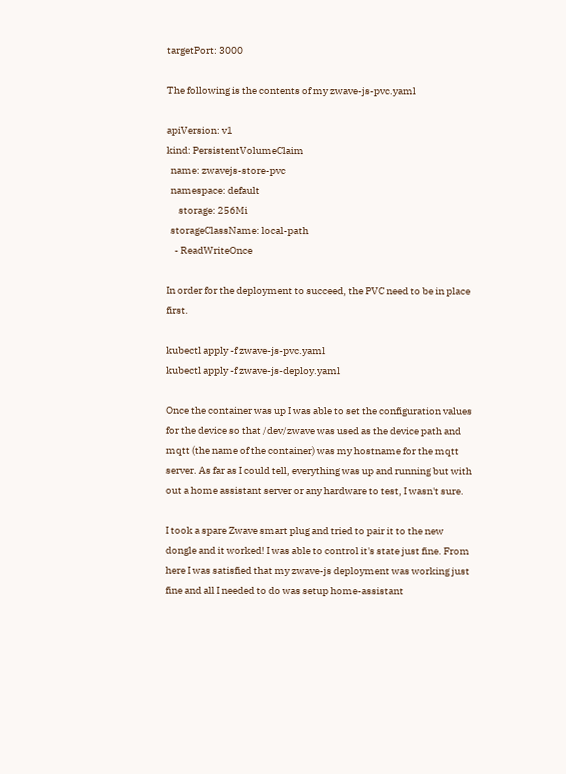targetPort: 3000

The following is the contents of my zwave-js-pvc.yaml

apiVersion: v1
kind: PersistentVolumeClaim
  name: zwavejs-store-pvc
  namespace: default
      storage: 256Mi
  storageClassName: local-path
    - ReadWriteOnce

In order for the deployment to succeed, the PVC need to be in place first.

kubectl apply -f zwave-js-pvc.yaml
kubectl apply -f zwave-js-deploy.yaml

Once the container was up I was able to set the configuration values for the device so that /dev/zwave was used as the device path and mqtt (the name of the container) was my hostname for the mqtt server. As far as I could tell, everything was up and running but with out a home assistant server or any hardware to test, I wasn't sure.

I took a spare Zwave smart plug and tried to pair it to the new dongle and it worked! I was able to control it's state just fine. From here I was satisfied that my zwave-js deployment was working just fine and all I needed to do was setup home-assistant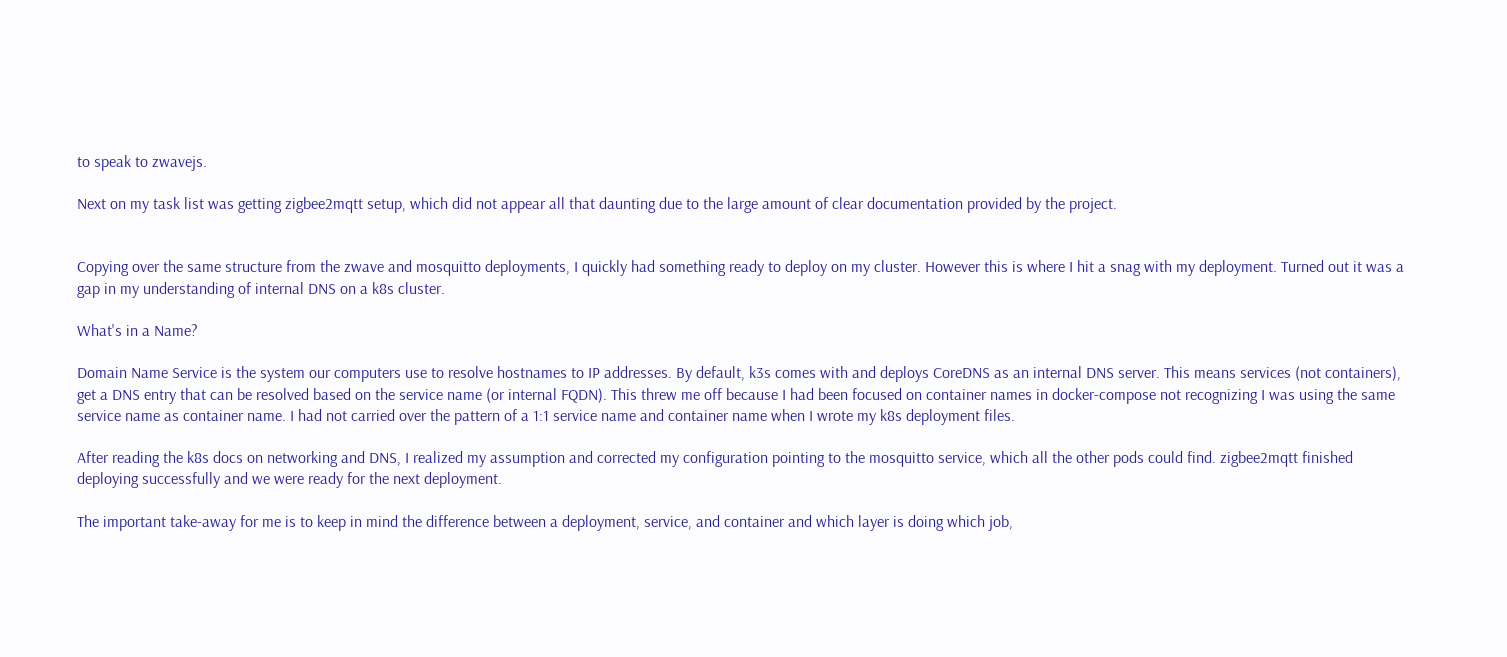to speak to zwavejs.

Next on my task list was getting zigbee2mqtt setup, which did not appear all that daunting due to the large amount of clear documentation provided by the project.


Copying over the same structure from the zwave and mosquitto deployments, I quickly had something ready to deploy on my cluster. However this is where I hit a snag with my deployment. Turned out it was a gap in my understanding of internal DNS on a k8s cluster.

What's in a Name?

Domain Name Service is the system our computers use to resolve hostnames to IP addresses. By default, k3s comes with and deploys CoreDNS as an internal DNS server. This means services (not containers), get a DNS entry that can be resolved based on the service name (or internal FQDN). This threw me off because I had been focused on container names in docker-compose not recognizing I was using the same service name as container name. I had not carried over the pattern of a 1:1 service name and container name when I wrote my k8s deployment files.

After reading the k8s docs on networking and DNS, I realized my assumption and corrected my configuration pointing to the mosquitto service, which all the other pods could find. zigbee2mqtt finished deploying successfully and we were ready for the next deployment.

The important take-away for me is to keep in mind the difference between a deployment, service, and container and which layer is doing which job,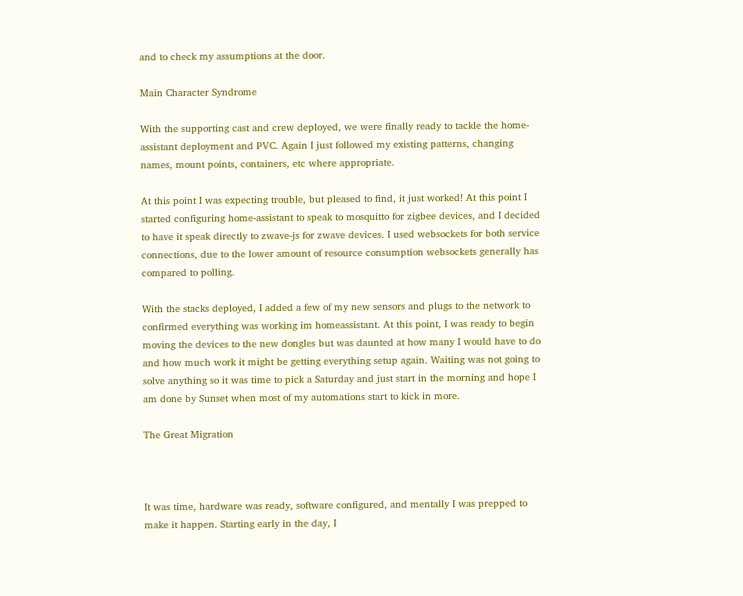and to check my assumptions at the door.

Main Character Syndrome

With the supporting cast and crew deployed, we were finally ready to tackle the home-assistant deployment and PVC. Again I just followed my existing patterns, changing names, mount points, containers, etc where appropriate.

At this point I was expecting trouble, but pleased to find, it just worked! At this point I started configuring home-assistant to speak to mosquitto for zigbee devices, and I decided to have it speak directly to zwave-js for zwave devices. I used websockets for both service connections, due to the lower amount of resource consumption websockets generally has compared to polling.

With the stacks deployed, I added a few of my new sensors and plugs to the network to confirmed everything was working im homeassistant. At this point, I was ready to begin moving the devices to the new dongles but was daunted at how many I would have to do and how much work it might be getting everything setup again. Waiting was not going to solve anything so it was time to pick a Saturday and just start in the morning and hope I am done by Sunset when most of my automations start to kick in more.

The Great Migration



It was time, hardware was ready, software configured, and mentally I was prepped to make it happen. Starting early in the day, I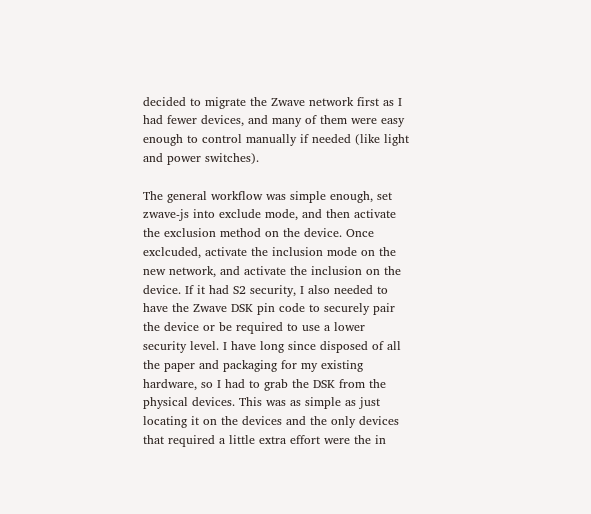decided to migrate the Zwave network first as I had fewer devices, and many of them were easy enough to control manually if needed (like light and power switches).

The general workflow was simple enough, set zwave-js into exclude mode, and then activate the exclusion method on the device. Once exclcuded, activate the inclusion mode on the new network, and activate the inclusion on the device. If it had S2 security, I also needed to have the Zwave DSK pin code to securely pair the device or be required to use a lower security level. I have long since disposed of all the paper and packaging for my existing hardware, so I had to grab the DSK from the physical devices. This was as simple as just locating it on the devices and the only devices that required a little extra effort were the in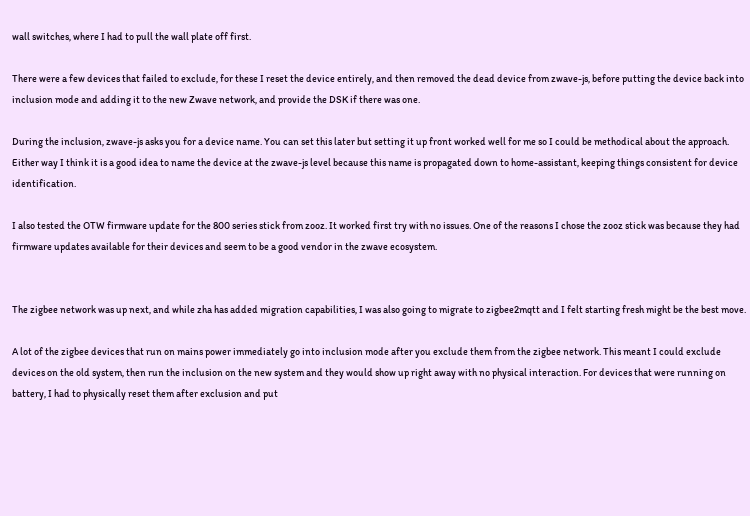wall switches, where I had to pull the wall plate off first.

There were a few devices that failed to exclude, for these I reset the device entirely, and then removed the dead device from zwave-js, before putting the device back into inclusion mode and adding it to the new Zwave network, and provide the DSK if there was one.

During the inclusion, zwave-js asks you for a device name. You can set this later but setting it up front worked well for me so I could be methodical about the approach. Either way I think it is a good idea to name the device at the zwave-js level because this name is propagated down to home-assistant, keeping things consistent for device identification.

I also tested the OTW firmware update for the 800 series stick from zooz. It worked first try with no issues. One of the reasons I chose the zooz stick was because they had firmware updates available for their devices and seem to be a good vendor in the zwave ecosystem.


The zigbee network was up next, and while zha has added migration capabilities, I was also going to migrate to zigbee2mqtt and I felt starting fresh might be the best move.

A lot of the zigbee devices that run on mains power immediately go into inclusion mode after you exclude them from the zigbee network. This meant I could exclude devices on the old system, then run the inclusion on the new system and they would show up right away with no physical interaction. For devices that were running on battery, I had to physically reset them after exclusion and put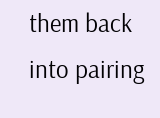them back into pairing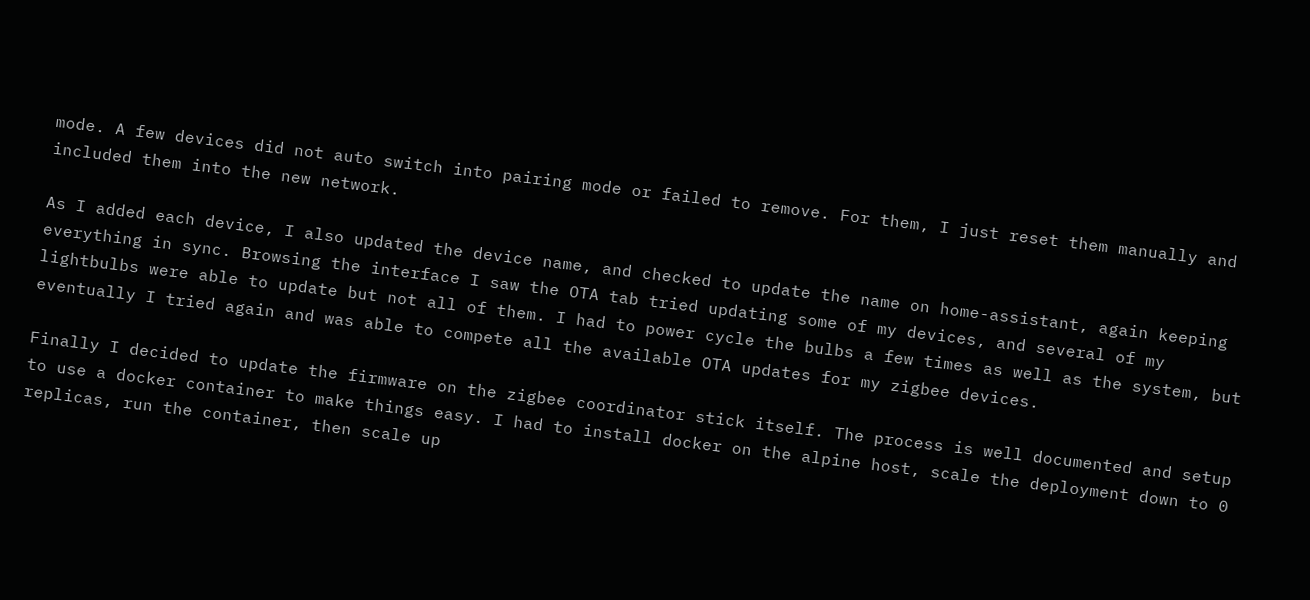mode. A few devices did not auto switch into pairing mode or failed to remove. For them, I just reset them manually and included them into the new network.

As I added each device, I also updated the device name, and checked to update the name on home-assistant, again keeping everything in sync. Browsing the interface I saw the OTA tab tried updating some of my devices, and several of my lightbulbs were able to update but not all of them. I had to power cycle the bulbs a few times as well as the system, but eventually I tried again and was able to compete all the available OTA updates for my zigbee devices.

Finally I decided to update the firmware on the zigbee coordinator stick itself. The process is well documented and setup to use a docker container to make things easy. I had to install docker on the alpine host, scale the deployment down to 0 replicas, run the container, then scale up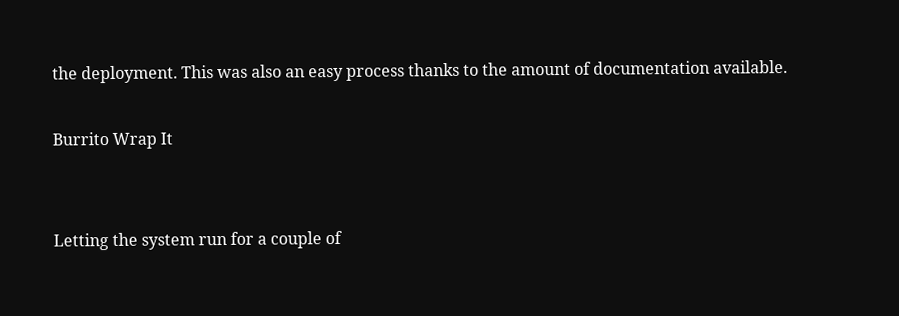the deployment. This was also an easy process thanks to the amount of documentation available.

Burrito Wrap It


Letting the system run for a couple of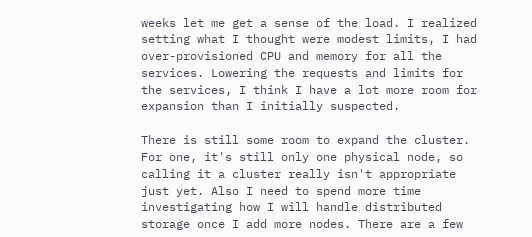weeks let me get a sense of the load. I realized setting what I thought were modest limits, I had over-provisioned CPU and memory for all the services. Lowering the requests and limits for the services, I think I have a lot more room for expansion than I initially suspected.

There is still some room to expand the cluster. For one, it's still only one physical node, so calling it a cluster really isn't appropriate just yet. Also I need to spend more time investigating how I will handle distributed storage once I add more nodes. There are a few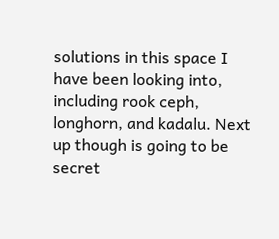solutions in this space I have been looking into, including rook ceph, longhorn, and kadalu. Next up though is going to be secret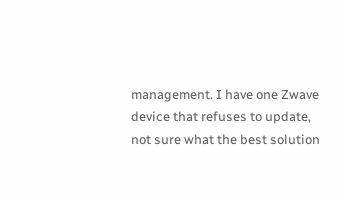management. I have one Zwave device that refuses to update, not sure what the best solution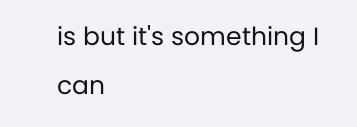is but it's something I can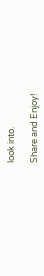look into.

Share and Enjoy!